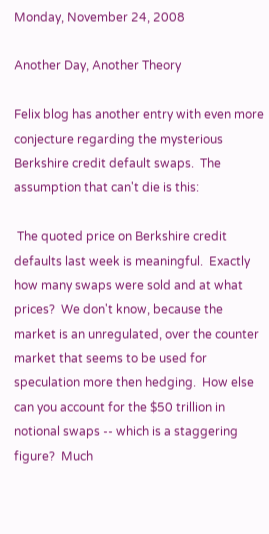Monday, November 24, 2008

Another Day, Another Theory

Felix blog has another entry with even more conjecture regarding the mysterious Berkshire credit default swaps.  The assumption that can't die is this:

 The quoted price on Berkshire credit defaults last week is meaningful.  Exactly how many swaps were sold and at what prices?  We don't know, because the market is an unregulated, over the counter market that seems to be used for speculation more then hedging.  How else can you account for the $50 trillion in notional swaps -- which is a staggering figure?  Much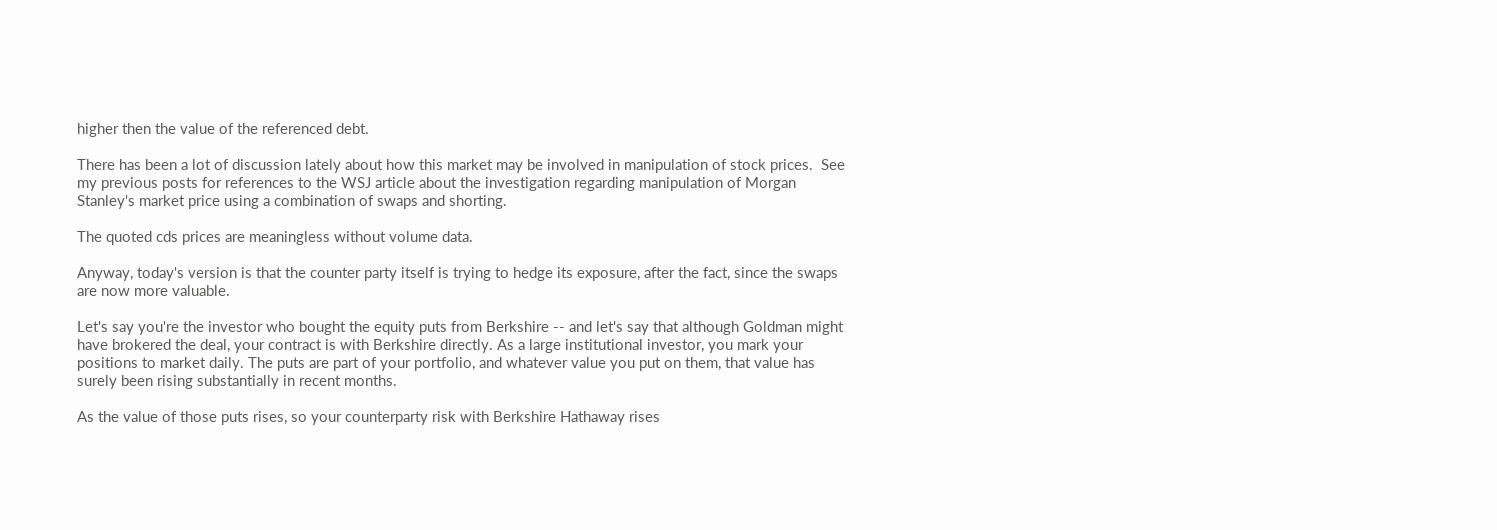higher then the value of the referenced debt.

There has been a lot of discussion lately about how this market may be involved in manipulation of stock prices.  See my previous posts for references to the WSJ article about the investigation regarding manipulation of Morgan Stanley's market price using a combination of swaps and shorting.

The quoted cds prices are meaningless without volume data.

Anyway, today's version is that the counter party itself is trying to hedge its exposure, after the fact, since the swaps are now more valuable.

Let's say you're the investor who bought the equity puts from Berkshire -- and let's say that although Goldman might have brokered the deal, your contract is with Berkshire directly. As a large institutional investor, you mark your positions to market daily. The puts are part of your portfolio, and whatever value you put on them, that value has surely been rising substantially in recent months.

As the value of those puts rises, so your counterparty risk with Berkshire Hathaway rises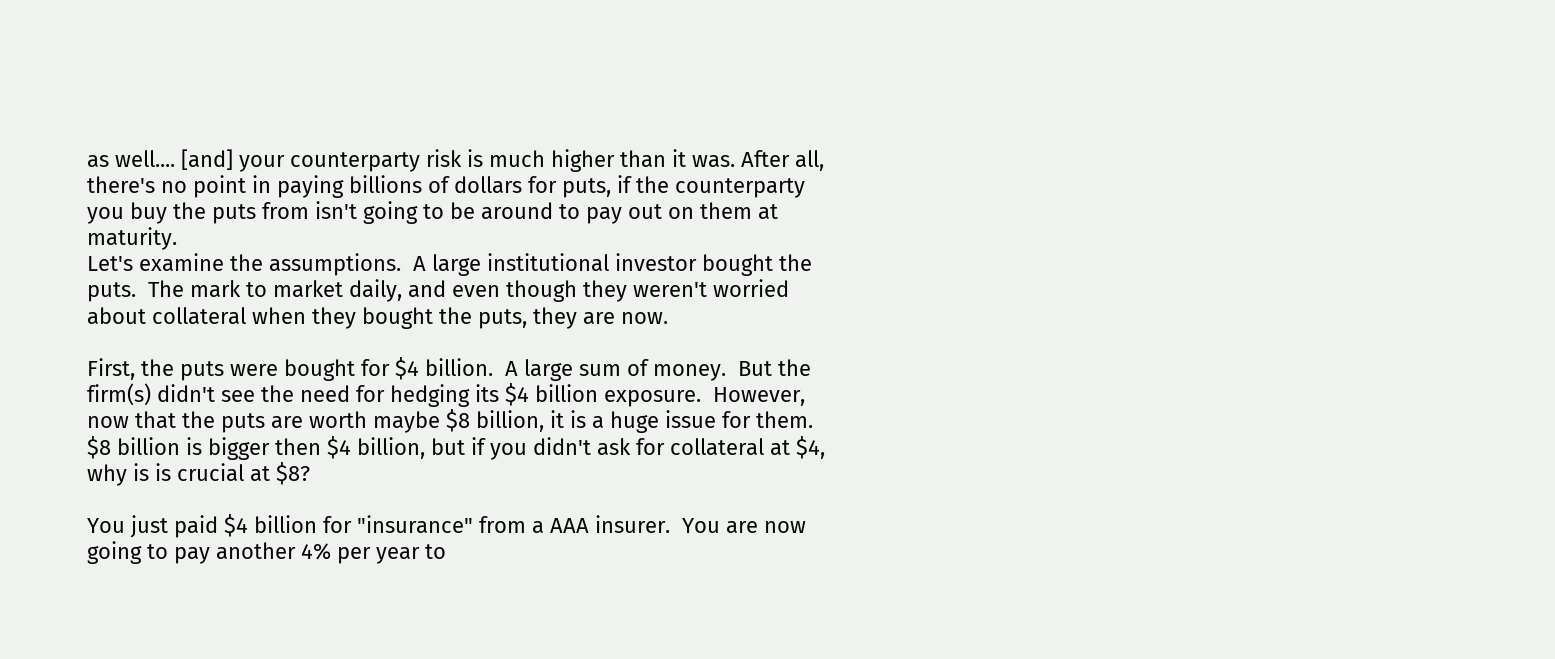as well.... [and] your counterparty risk is much higher than it was. After all, there's no point in paying billions of dollars for puts, if the counterparty you buy the puts from isn't going to be around to pay out on them at maturity.
Let's examine the assumptions.  A large institutional investor bought the puts.  The mark to market daily, and even though they weren't worried about collateral when they bought the puts, they are now.

First, the puts were bought for $4 billion.  A large sum of money.  But the firm(s) didn't see the need for hedging its $4 billion exposure.  However, now that the puts are worth maybe $8 billion, it is a huge issue for them.  $8 billion is bigger then $4 billion, but if you didn't ask for collateral at $4, why is is crucial at $8?

You just paid $4 billion for "insurance" from a AAA insurer.  You are now going to pay another 4% per year to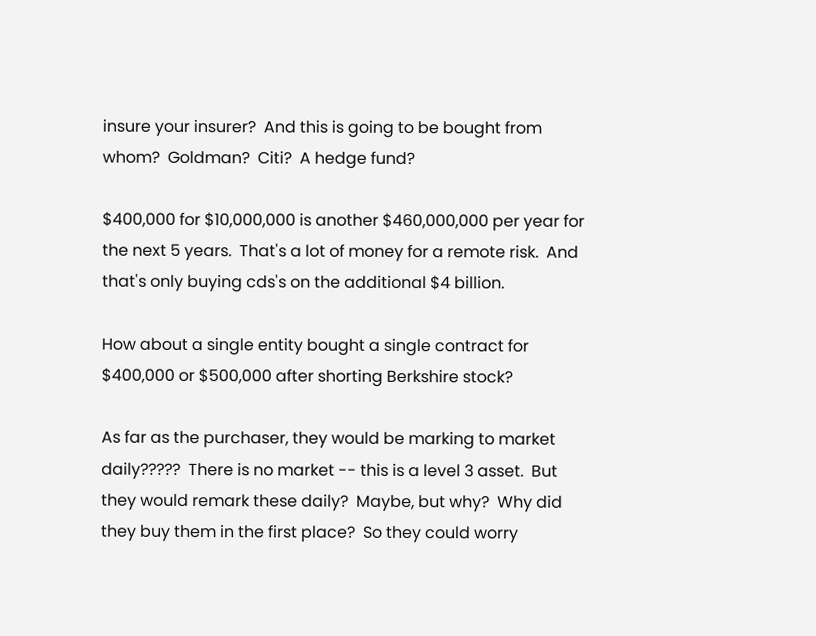insure your insurer?  And this is going to be bought from whom?  Goldman?  Citi?  A hedge fund?

$400,000 for $10,000,000 is another $460,000,000 per year for the next 5 years.  That's a lot of money for a remote risk.  And that's only buying cds's on the additional $4 billion.

How about a single entity bought a single contract for $400,000 or $500,000 after shorting Berkshire stock?

As far as the purchaser, they would be marking to market daily?????  There is no market -- this is a level 3 asset.  But they would remark these daily?  Maybe, but why?  Why did they buy them in the first place?  So they could worry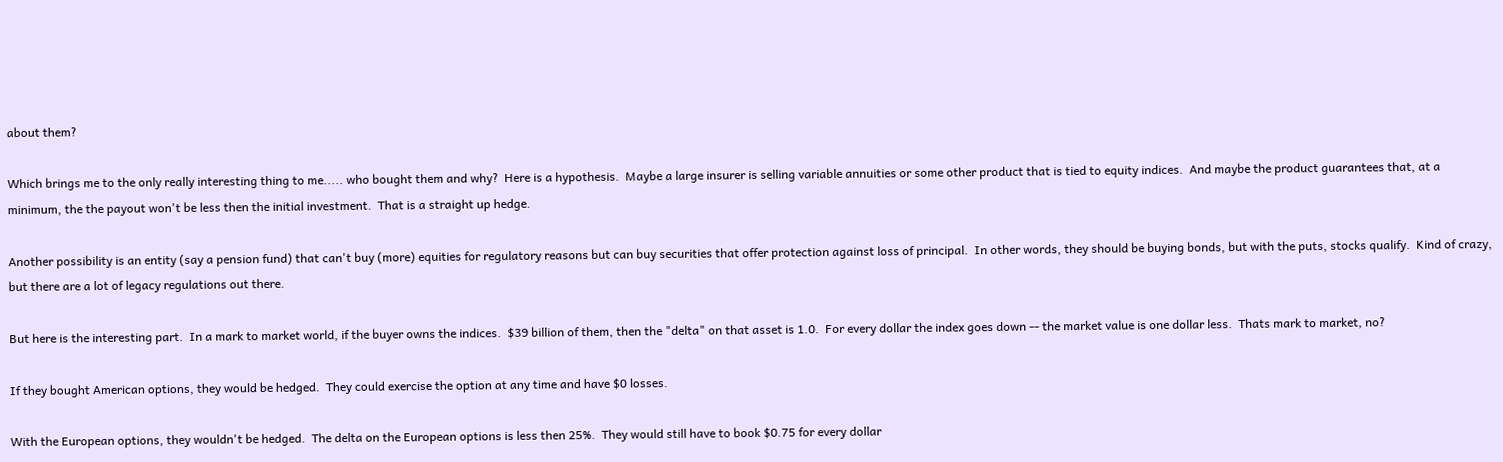about them?

Which brings me to the only really interesting thing to me..... who bought them and why?  Here is a hypothesis.  Maybe a large insurer is selling variable annuities or some other product that is tied to equity indices.  And maybe the product guarantees that, at a minimum, the the payout won't be less then the initial investment.  That is a straight up hedge.

Another possibility is an entity (say a pension fund) that can't buy (more) equities for regulatory reasons but can buy securities that offer protection against loss of principal.  In other words, they should be buying bonds, but with the puts, stocks qualify.  Kind of crazy, but there are a lot of legacy regulations out there.

But here is the interesting part.  In a mark to market world, if the buyer owns the indices.  $39 billion of them, then the "delta" on that asset is 1.0.  For every dollar the index goes down -- the market value is one dollar less.  Thats mark to market, no?

If they bought American options, they would be hedged.  They could exercise the option at any time and have $0 losses.

With the European options, they wouldn't be hedged.  The delta on the European options is less then 25%.  They would still have to book $0.75 for every dollar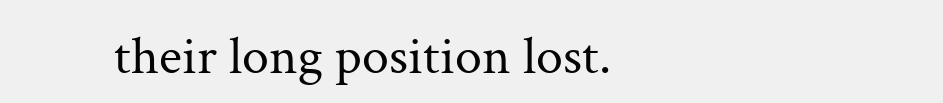their long position lost.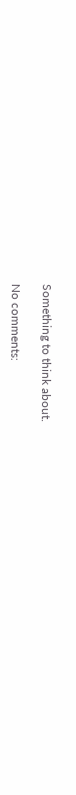Something to think about.

No comments: